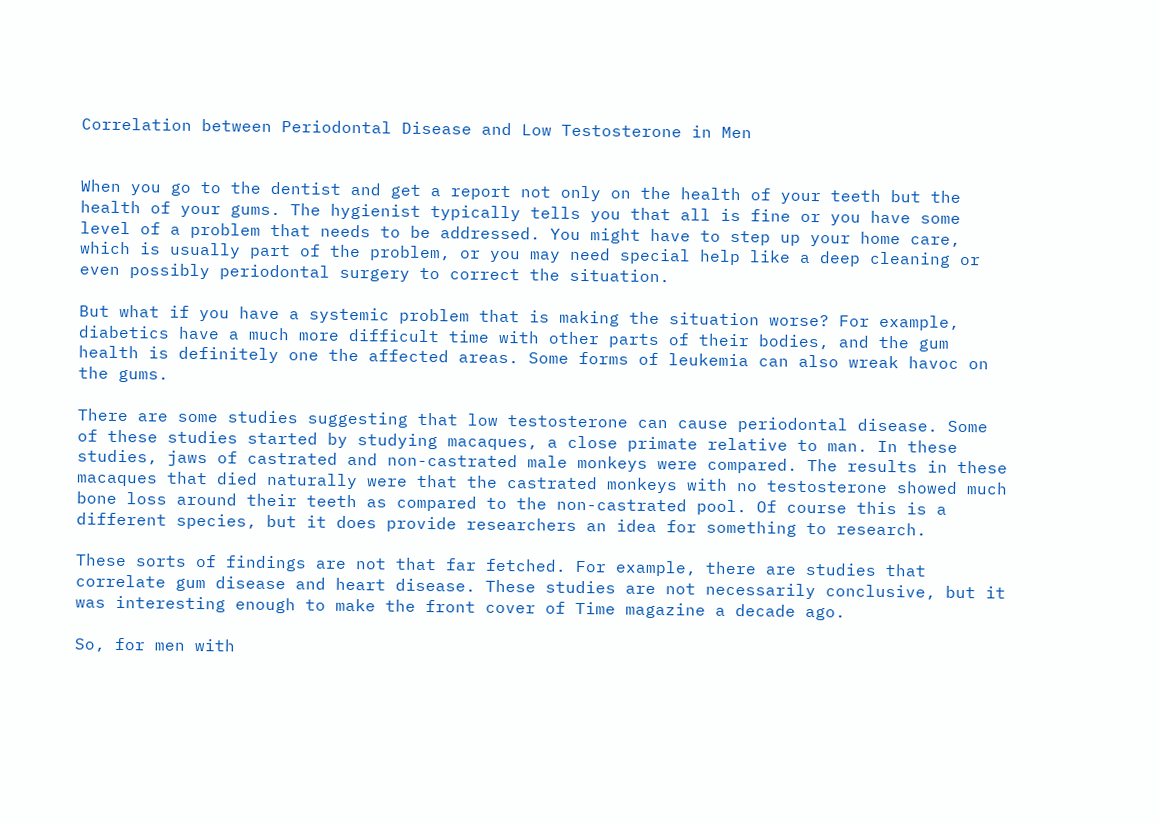Correlation between Periodontal Disease and Low Testosterone in Men


When you go to the dentist and get a report not only on the health of your teeth but the health of your gums. The hygienist typically tells you that all is fine or you have some level of a problem that needs to be addressed. You might have to step up your home care, which is usually part of the problem, or you may need special help like a deep cleaning or even possibly periodontal surgery to correct the situation.

But what if you have a systemic problem that is making the situation worse? For example, diabetics have a much more difficult time with other parts of their bodies, and the gum health is definitely one the affected areas. Some forms of leukemia can also wreak havoc on the gums.

There are some studies suggesting that low testosterone can cause periodontal disease. Some of these studies started by studying macaques, a close primate relative to man. In these studies, jaws of castrated and non-castrated male monkeys were compared. The results in these macaques that died naturally were that the castrated monkeys with no testosterone showed much bone loss around their teeth as compared to the non-castrated pool. Of course this is a different species, but it does provide researchers an idea for something to research.

These sorts of findings are not that far fetched. For example, there are studies that correlate gum disease and heart disease. These studies are not necessarily conclusive, but it was interesting enough to make the front cover of Time magazine a decade ago.

So, for men with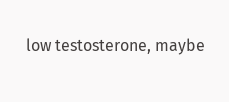low testosterone, maybe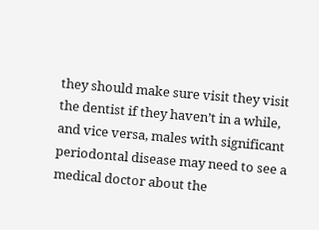they should make sure visit they visit the dentist if they haven’t in a while, and vice versa, males with significant periodontal disease may need to see a medical doctor about the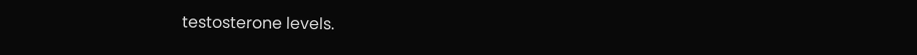testosterone levels.